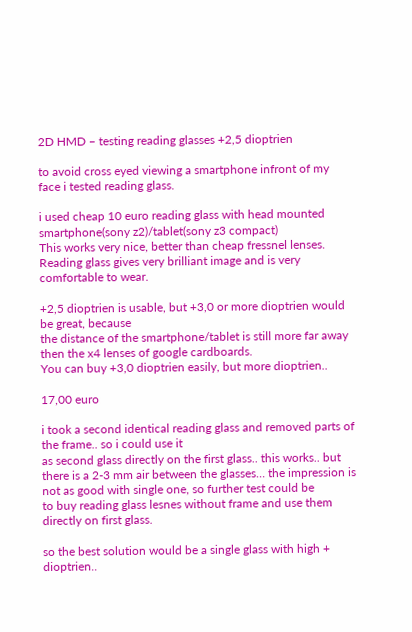2D HMD – testing reading glasses +2,5 dioptrien

to avoid cross eyed viewing a smartphone infront of my face i tested reading glass.

i used cheap 10 euro reading glass with head mounted smartphone(sony z2)/tablet(sony z3 compact)
This works very nice, better than cheap fressnel lenses.
Reading glass gives very brilliant image and is very comfortable to wear.

+2,5 dioptrien is usable, but +3,0 or more dioptrien would be great, because
the distance of the smartphone/tablet is still more far away then the x4 lenses of google cardboards.
You can buy +3,0 dioptrien easily, but more dioptrien..

17,00 euro

i took a second identical reading glass and removed parts of the frame.. so i could use it
as second glass directly on the first glass.. this works.. but there is a 2-3 mm air between the glasses… the impression is not as good with single one, so further test could be
to buy reading glass lesnes without frame and use them directly on first glass.

so the best solution would be a single glass with high + dioptrien..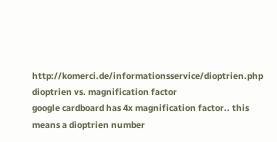http://komerci.de/informationsservice/dioptrien.php dioptrien vs. magnification factor
google cardboard has 4x magnification factor.. this means a dioptrien number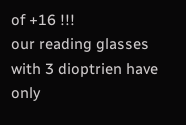of +16 !!!
our reading glasses with 3 dioptrien have only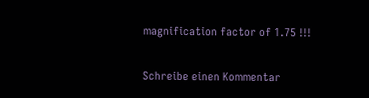magnification factor of 1.75 !!!

Schreibe einen Kommentar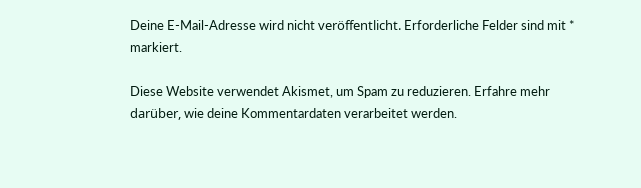Deine E-Mail-Adresse wird nicht veröffentlicht. Erforderliche Felder sind mit * markiert.

Diese Website verwendet Akismet, um Spam zu reduzieren. Erfahre mehr darüber, wie deine Kommentardaten verarbeitet werden.